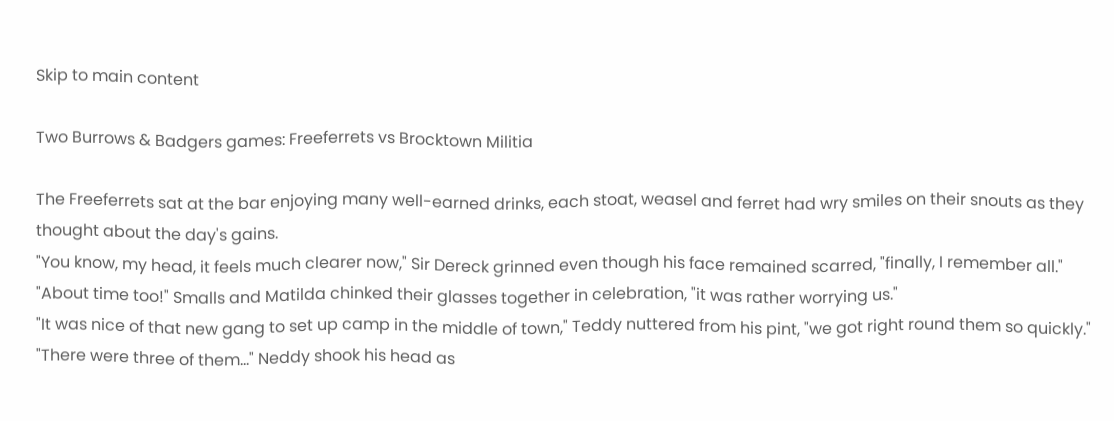Skip to main content

Two Burrows & Badgers games: Freeferrets vs Brocktown Militia

The Freeferrets sat at the bar enjoying many well-earned drinks, each stoat, weasel and ferret had wry smiles on their snouts as they thought about the day's gains.
"You know, my head, it feels much clearer now," Sir Dereck grinned even though his face remained scarred, "finally, I remember all."
"About time too!" Smalls and Matilda chinked their glasses together in celebration, "it was rather worrying us."
"It was nice of that new gang to set up camp in the middle of town," Teddy nuttered from his pint, "we got right round them so quickly."
"There were three of them..." Neddy shook his head as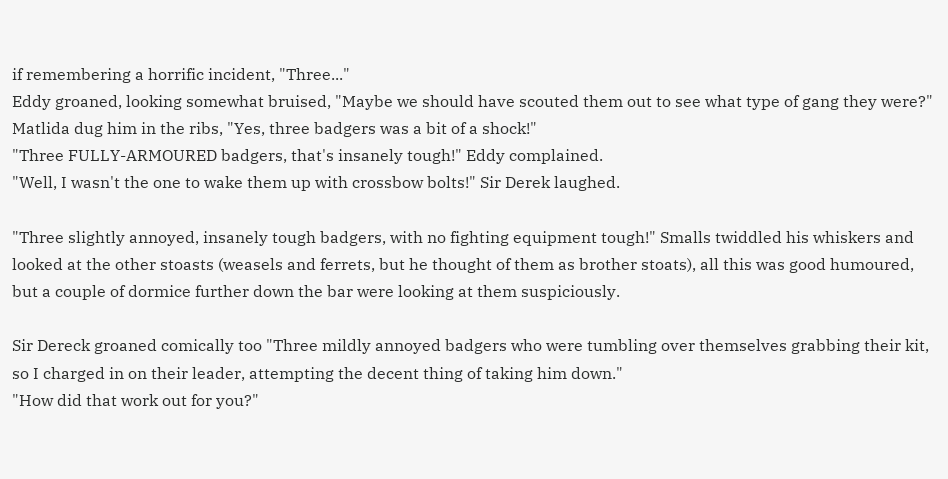if remembering a horrific incident, "Three..."
Eddy groaned, looking somewhat bruised, "Maybe we should have scouted them out to see what type of gang they were?"
Matlida dug him in the ribs, "Yes, three badgers was a bit of a shock!"
"Three FULLY-ARMOURED badgers, that's insanely tough!" Eddy complained.
"Well, I wasn't the one to wake them up with crossbow bolts!" Sir Derek laughed.

"Three slightly annoyed, insanely tough badgers, with no fighting equipment tough!" Smalls twiddled his whiskers and looked at the other stoasts (weasels and ferrets, but he thought of them as brother stoats), all this was good humoured, but a couple of dormice further down the bar were looking at them suspiciously.

Sir Dereck groaned comically too "Three mildly annoyed badgers who were tumbling over themselves grabbing their kit, so I charged in on their leader, attempting the decent thing of taking him down."
"How did that work out for you?"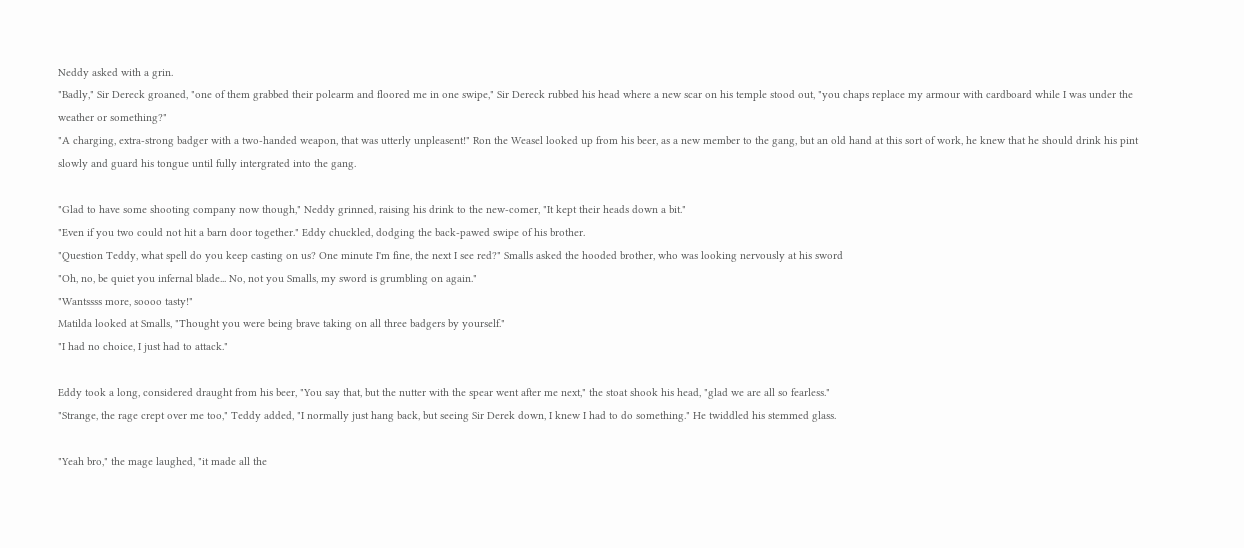Neddy asked with a grin.
"Badly," Sir Dereck groaned, "one of them grabbed their polearm and floored me in one swipe," Sir Dereck rubbed his head where a new scar on his temple stood out, "you chaps replace my armour with cardboard while I was under the weather or something?"
"A charging, extra-strong badger with a two-handed weapon, that was utterly unpleasent!" Ron the Weasel looked up from his beer, as a new member to the gang, but an old hand at this sort of work, he knew that he should drink his pint slowly and guard his tongue until fully intergrated into the gang.

"Glad to have some shooting company now though," Neddy grinned, raising his drink to the new-comer, "It kept their heads down a bit."
"Even if you two could not hit a barn door together." Eddy chuckled, dodging the back-pawed swipe of his brother.
"Question Teddy, what spell do you keep casting on us? One minute I'm fine, the next I see red?" Smalls asked the hooded brother, who was looking nervously at his sword
"Oh, no, be quiet you infernal blade... No, not you Smalls, my sword is grumbling on again."
"Wantssss more, soooo tasty!"
Matilda looked at Smalls, "Thought you were being brave taking on all three badgers by yourself."
"I had no choice, I just had to attack."

Eddy took a long, considered draught from his beer, "You say that, but the nutter with the spear went after me next," the stoat shook his head, "glad we are all so fearless."
"Strange, the rage crept over me too," Teddy added, "I normally just hang back, but seeing Sir Derek down, I knew I had to do something." He twiddled his stemmed glass.

"Yeah bro," the mage laughed, "it made all the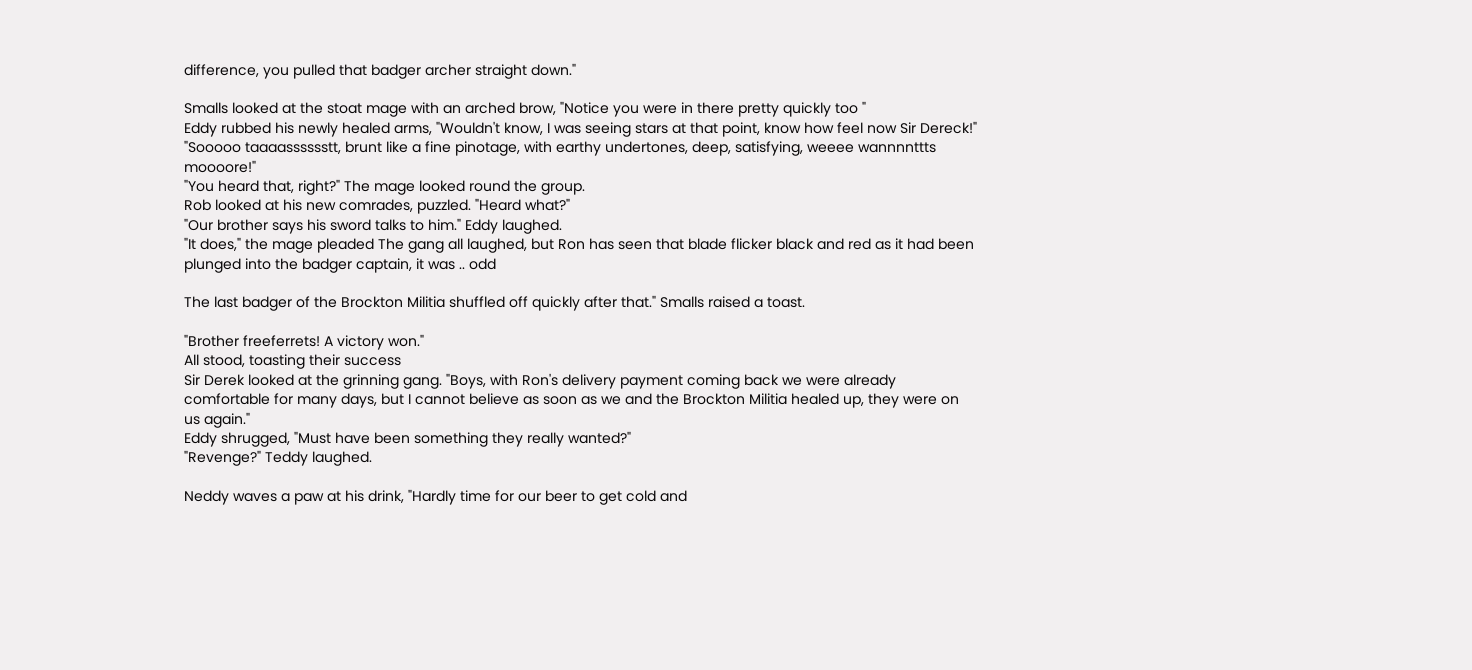difference, you pulled that badger archer straight down."

Smalls looked at the stoat mage with an arched brow, "Notice you were in there pretty quickly too "
Eddy rubbed his newly healed arms, "Wouldn't know, I was seeing stars at that point, know how feel now Sir Dereck!"
"Sooooo taaaasssssstt, brunt like a fine pinotage, with earthy undertones, deep, satisfying, weeee wannnnttts moooore!"
"You heard that, right?" The mage looked round the group.
Rob looked at his new comrades, puzzled. "Heard what?"
"Our brother says his sword talks to him." Eddy laughed.
"It does," the mage pleaded The gang all laughed, but Ron has seen that blade flicker black and red as it had been plunged into the badger captain, it was .. odd

The last badger of the Brockton Militia shuffled off quickly after that." Smalls raised a toast.

"Brother freeferrets! A victory won."
All stood, toasting their success
Sir Derek looked at the grinning gang. "Boys, with Ron's delivery payment coming back we were already comfortable for many days, but I cannot believe as soon as we and the Brockton Militia healed up, they were on us again."
Eddy shrugged, "Must have been something they really wanted?"
"Revenge?" Teddy laughed.

Neddy waves a paw at his drink, "Hardly time for our beer to get cold and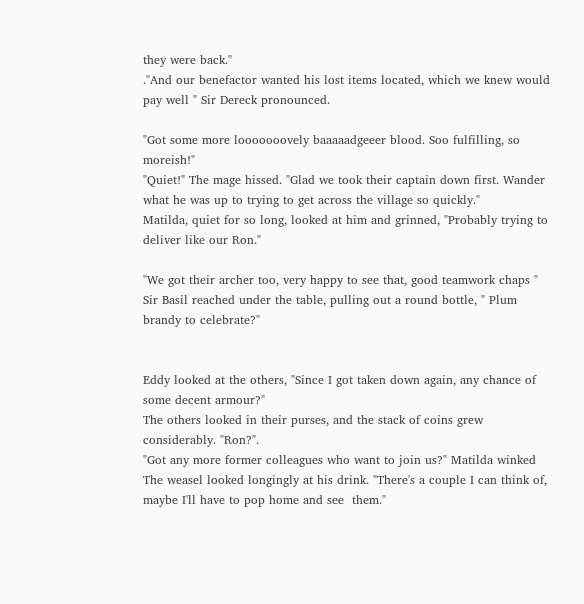they were back."
."And our benefactor wanted his lost items located, which we knew would pay well " Sir Dereck pronounced.

"Got some more looooooovely baaaaadgeeer blood. Soo fulfilling, so moreish!"
"Quiet!" The mage hissed. "Glad we took their captain down first. Wander what he was up to trying to get across the village so quickly."
Matilda, quiet for so long, looked at him and grinned, "Probably trying to deliver like our Ron."

"We got their archer too, very happy to see that, good teamwork chaps " Sir Basil reached under the table, pulling out a round bottle, " Plum brandy to celebrate?"


Eddy looked at the others, "Since I got taken down again, any chance of some decent armour?"
The others looked in their purses, and the stack of coins grew considerably. "Ron?".
"Got any more former colleagues who want to join us?" Matilda winked
The weasel looked longingly at his drink. "There's a couple I can think of, maybe I'll have to pop home and see  them."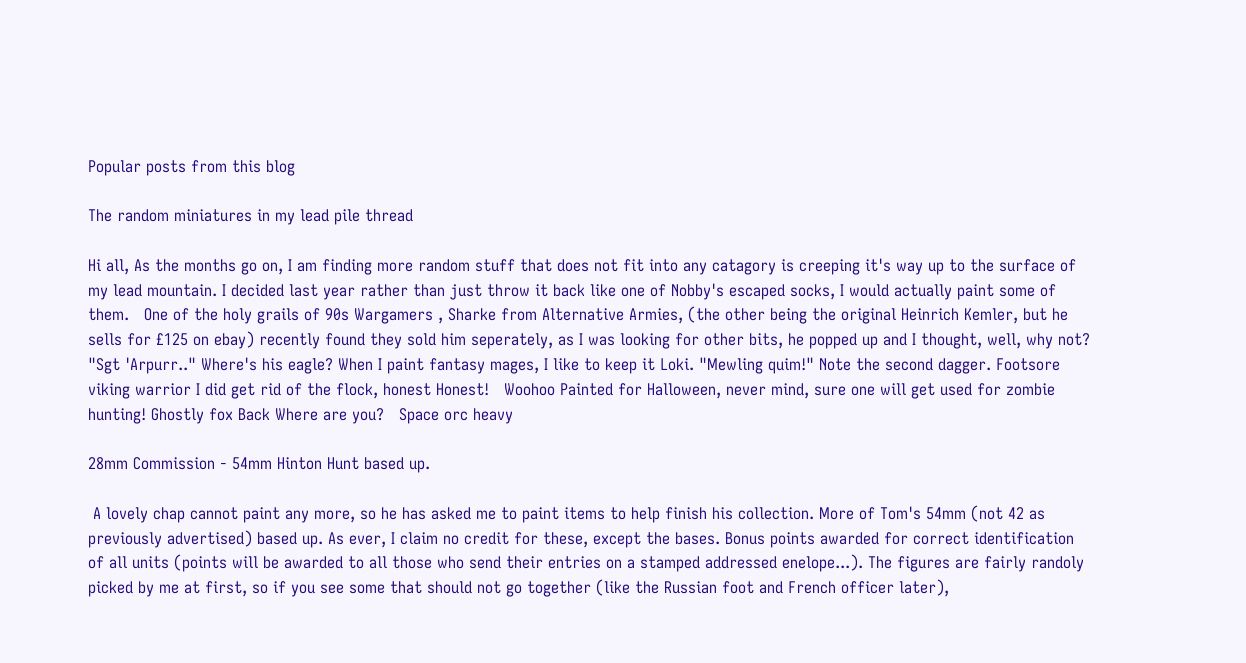Popular posts from this blog

The random miniatures in my lead pile thread

Hi all, As the months go on, I am finding more random stuff that does not fit into any catagory is creeping it's way up to the surface of my lead mountain. I decided last year rather than just throw it back like one of Nobby's escaped socks, I would actually paint some of them.   One of the holy grails of 90s Wargamers , Sharke from Alternative Armies, (the other being the original Heinrich Kemler, but he sells for £125 on ebay) recently found they sold him seperately, as I was looking for other bits, he popped up and I thought, well, why not? "Sgt 'Arpurr.." Where's his eagle? When I paint fantasy mages, I like to keep it Loki. "Mewling quim!" Note the second dagger. Footsore viking warrior I did get rid of the flock, honest Honest!   Woohoo Painted for Halloween, never mind, sure one will get used for zombie hunting! Ghostly fox Back Where are you?   Space orc heavy

28mm Commission - 54mm Hinton Hunt based up.

 A lovely chap cannot paint any more, so he has asked me to paint items to help finish his collection. More of Tom's 54mm (not 42 as previously advertised) based up. As ever, I claim no credit for these, except the bases. Bonus points awarded for correct identification of all units (points will be awarded to all those who send their entries on a stamped addressed enelope...). The figures are fairly randoly picked by me at first, so if you see some that should not go together (like the Russian foot and French officer later),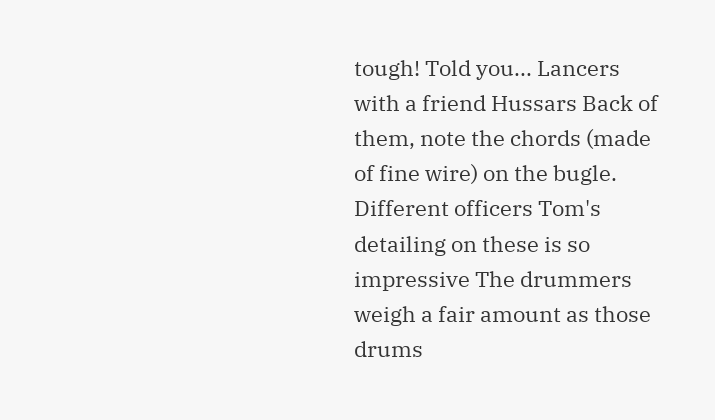tough! Told you... Lancers with a friend Hussars Back of them, note the chords (made of fine wire) on the bugle. Different officers Tom's detailing on these is so impressive The drummers weigh a fair amount as those drums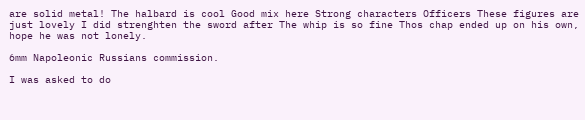are solid metal! The halbard is cool Good mix here Strong characters Officers These figures are just lovely I did strenghten the sword after The whip is so fine Thos chap ended up on his own, hope he was not lonely.

6mm Napoleonic Russians commission.

I was asked to do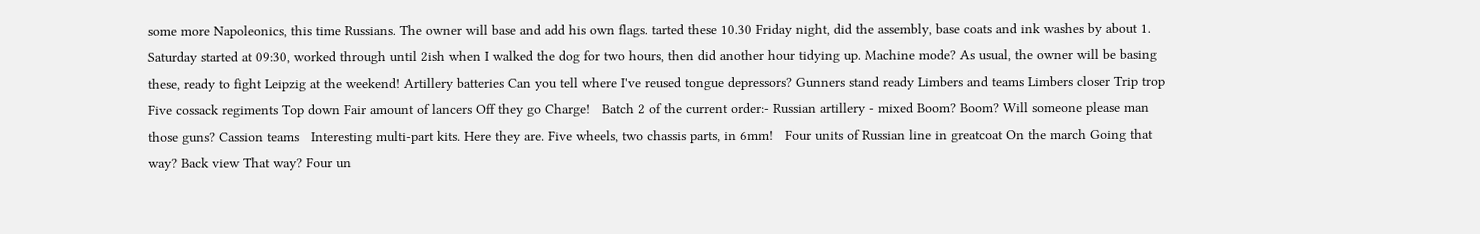some more Napoleonics, this time Russians. The owner will base and add his own flags. tarted these 10.30 Friday night, did the assembly, base coats and ink washes by about 1. Saturday started at 09:30, worked through until 2ish when I walked the dog for two hours, then did another hour tidying up. Machine mode? As usual, the owner will be basing these, ready to fight Leipzig at the weekend! Artillery batteries Can you tell where I've reused tongue depressors? Gunners stand ready Limbers and teams Limbers closer Trip trop Five cossack regiments Top down Fair amount of lancers Off they go Charge!   Batch 2 of the current order:- Russian artillery - mixed Boom? Boom? Will someone please man those guns? Cassion teams   Interesting multi-part kits. Here they are. Five wheels, two chassis parts, in 6mm!   Four units of Russian line in greatcoat On the march Going that way? Back view That way? Four un